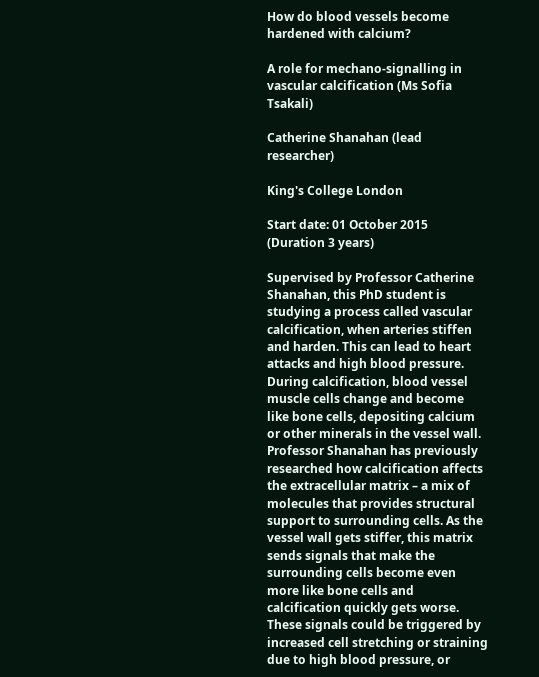How do blood vessels become hardened with calcium?

A role for mechano-signalling in vascular calcification (Ms Sofia Tsakali)

Catherine Shanahan (lead researcher)

King's College London

Start date: 01 October 2015 (Duration 3 years)

Supervised by Professor Catherine Shanahan, this PhD student is studying a process called vascular calcification, when arteries stiffen and harden. This can lead to heart attacks and high blood pressure. During calcification, blood vessel muscle cells change and become like bone cells, depositing calcium or other minerals in the vessel wall. Professor Shanahan has previously researched how calcification affects the extracellular matrix – a mix of molecules that provides structural support to surrounding cells. As the vessel wall gets stiffer, this matrix sends signals that make the surrounding cells become even more like bone cells and calcification quickly gets worse. These signals could be triggered by increased cell stretching or straining due to high blood pressure, or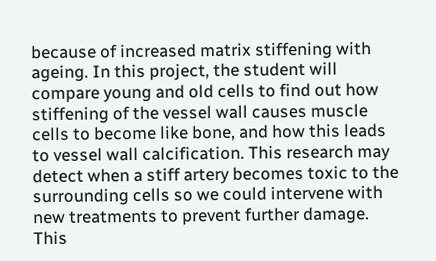because of increased matrix stiffening with ageing. In this project, the student will compare young and old cells to find out how stiffening of the vessel wall causes muscle cells to become like bone, and how this leads to vessel wall calcification. This research may detect when a stiff artery becomes toxic to the surrounding cells so we could intervene with new treatments to prevent further damage. This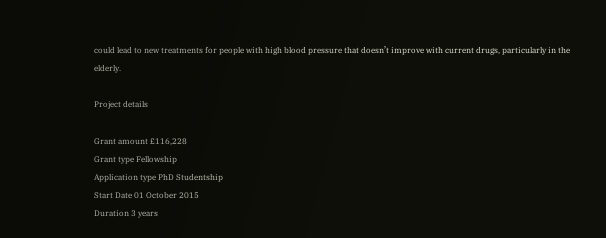could lead to new treatments for people with high blood pressure that doesn’t improve with current drugs, particularly in the elderly.

Project details

Grant amount £116,228
Grant type Fellowship
Application type PhD Studentship
Start Date 01 October 2015
Duration 3 years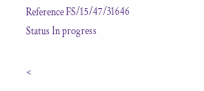Reference FS/15/47/31646
Status In progress

<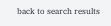back to search results